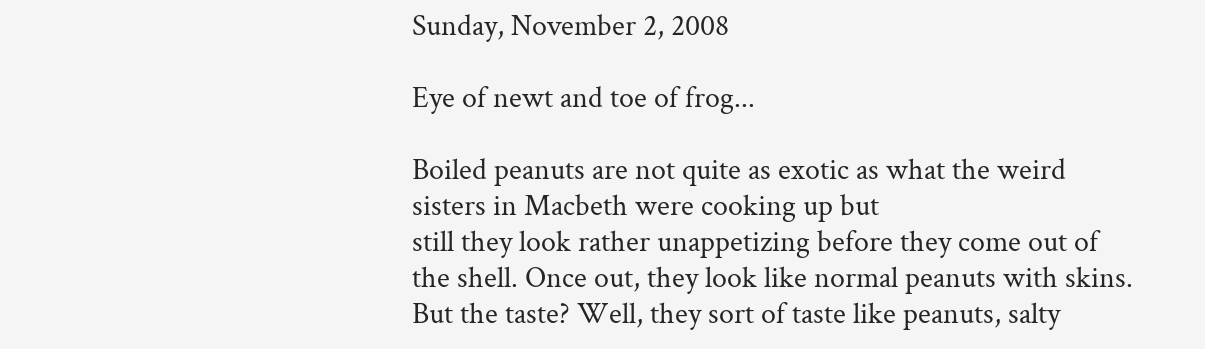Sunday, November 2, 2008

Eye of newt and toe of frog...

Boiled peanuts are not quite as exotic as what the weird sisters in Macbeth were cooking up but
still they look rather unappetizing before they come out of the shell. Once out, they look like normal peanuts with skins. But the taste? Well, they sort of taste like peanuts, salty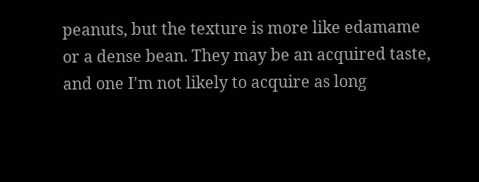peanuts, but the texture is more like edamame or a dense bean. They may be an acquired taste, and one I'm not likely to acquire as long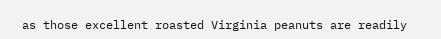as those excellent roasted Virginia peanuts are readily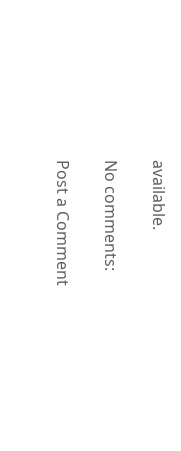available.

No comments:

Post a Comment